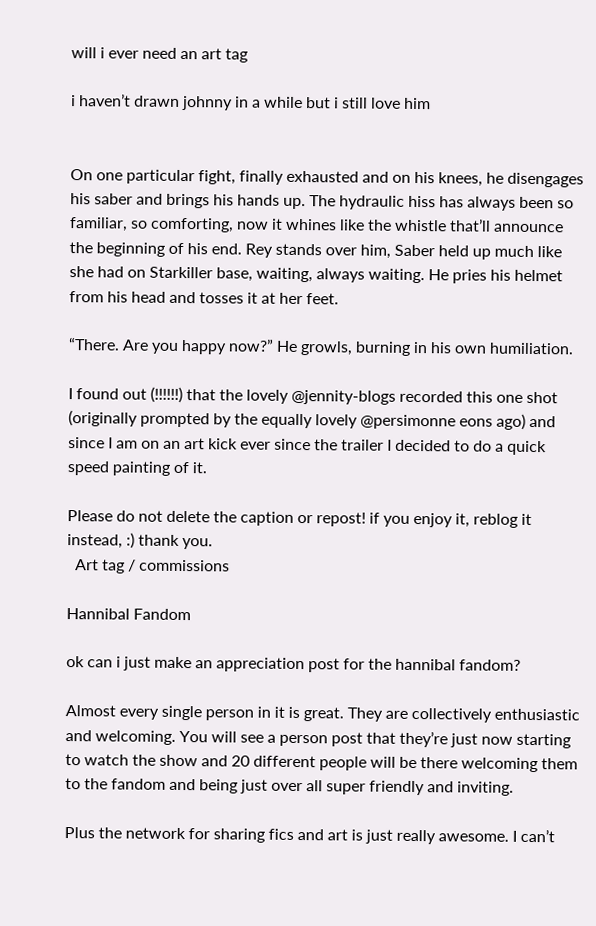will i ever need an art tag

i haven’t drawn johnny in a while but i still love him


On one particular fight, finally exhausted and on his knees, he disengages his saber and brings his hands up. The hydraulic hiss has always been so familiar, so comforting, now it whines like the whistle that’ll announce the beginning of his end. Rey stands over him, Saber held up much like she had on Starkiller base, waiting, always waiting. He pries his helmet from his head and tosses it at her feet.

“There. Are you happy now?” He growls, burning in his own humiliation.

I found out (!!!!!!) that the lovely @jennity-blogs recorded this one shot (originally prompted by the equally lovely @persimonne eons ago) and since I am on an art kick ever since the trailer I decided to do a quick speed painting of it.

Please do not delete the caption or repost! if you enjoy it, reblog it instead, :) thank you.
  Art tag / commissions

Hannibal Fandom

ok can i just make an appreciation post for the hannibal fandom?

Almost every single person in it is great. They are collectively enthusiastic and welcoming. You will see a person post that they’re just now starting to watch the show and 20 different people will be there welcoming them to the fandom and being just over all super friendly and inviting.

Plus the network for sharing fics and art is just really awesome. I can’t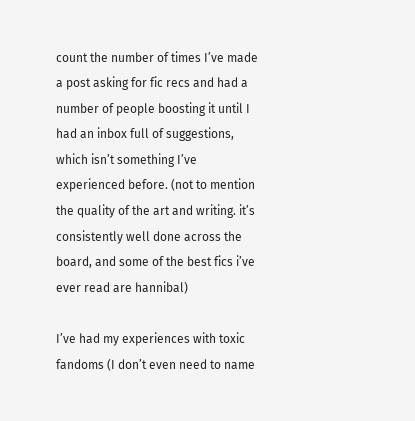count the number of times I’ve made a post asking for fic recs and had a number of people boosting it until I had an inbox full of suggestions, which isn’t something I’ve experienced before. (not to mention the quality of the art and writing. it’s consistently well done across the board, and some of the best fics i’ve ever read are hannibal)

I’ve had my experiences with toxic fandoms (I don’t even need to name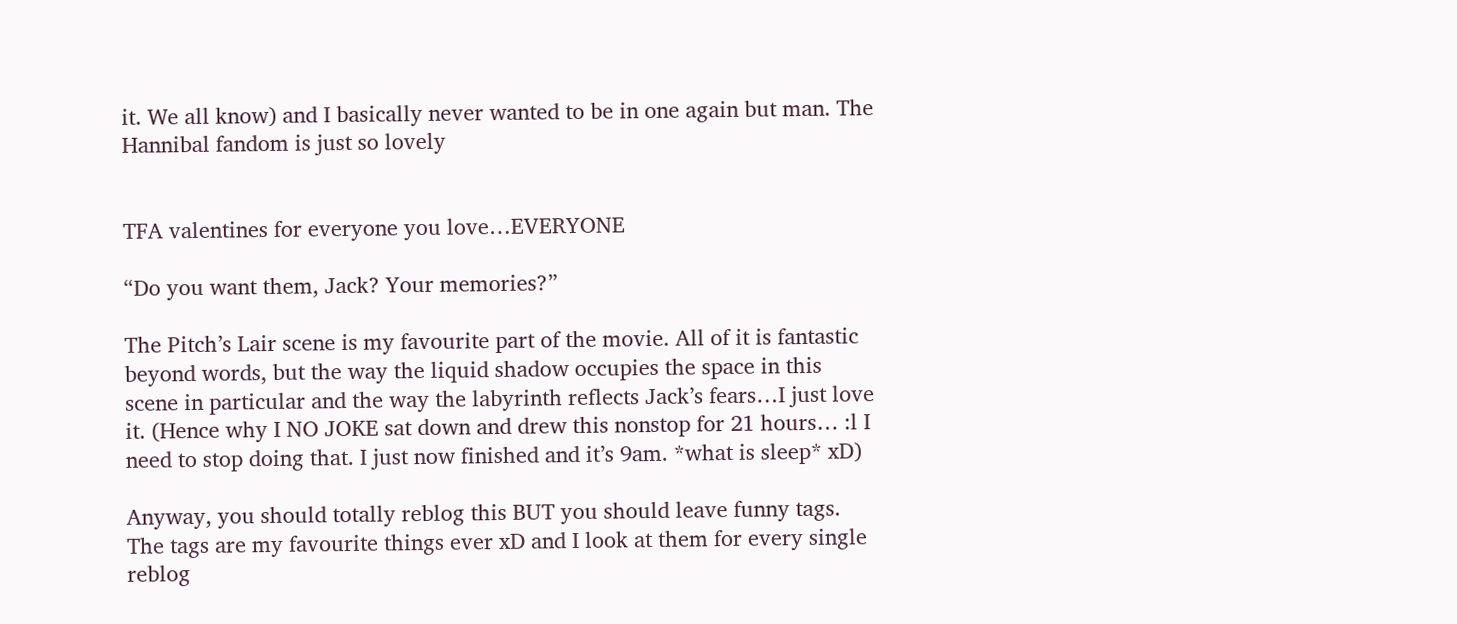it. We all know) and I basically never wanted to be in one again but man. The Hannibal fandom is just so lovely


TFA valentines for everyone you love…EVERYONE

“Do you want them, Jack? Your memories?”

The Pitch’s Lair scene is my favourite part of the movie. All of it is fantastic beyond words, but the way the liquid shadow occupies the space in this scene in particular and the way the labyrinth reflects Jack’s fears…I just love it. (Hence why I NO JOKE sat down and drew this nonstop for 21 hours… :l I need to stop doing that. I just now finished and it’s 9am. *what is sleep* xD)

Anyway, you should totally reblog this BUT you should leave funny tags. The tags are my favourite things ever xD and I look at them for every single reblog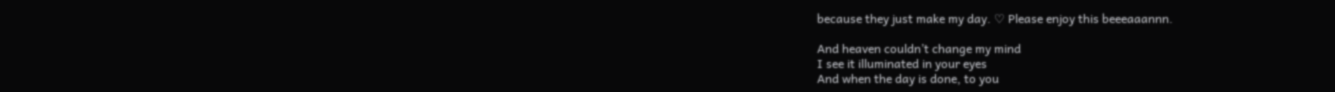because they just make my day. ♡ Please enjoy this beeeaaannn.

And heaven couldn’t change my mind
I see it illuminated in your eyes
And when the day is done, to you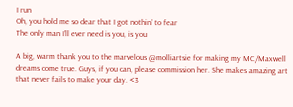I run
Oh, you hold me so dear that I got nothin’ to fear
The only man I’ll ever need is you, is you

A big, warm thank you to the marvelous @molliartsie for making my MC/Maxwell dreams come true. Guys, if you can, please commission her. She makes amazing art that never fails to make your day. <3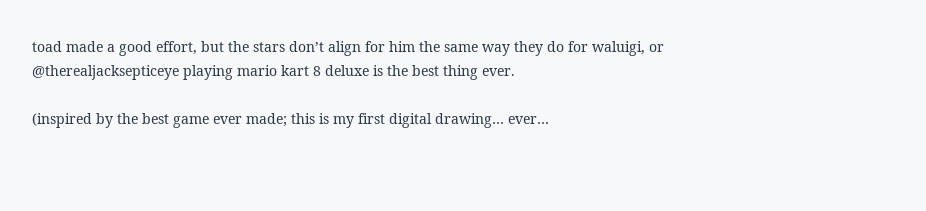toad made a good effort, but the stars don’t align for him the same way they do for waluigi, or @therealjacksepticeye playing mario kart 8 deluxe is the best thing ever.

(inspired by the best game ever made; this is my first digital drawing… ever…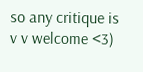so any critique is v v welcome <3)